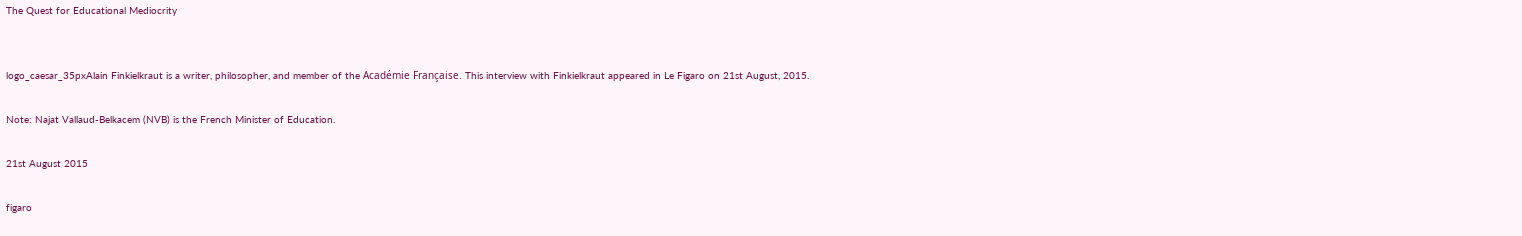The Quest for Educational Mediocrity


logo_caesar_35pxAlain Finkielkraut is a writer, philosopher, and member of the Académie Française. This interview with Finkielkraut appeared in Le Figaro on 21st August, 2015.

Note: Najat Vallaud-Belkacem (NVB) is the French Minister of Education.

21st August 2015

figaro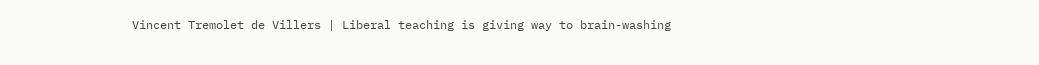Vincent Tremolet de Villers | Liberal teaching is giving way to brain-washing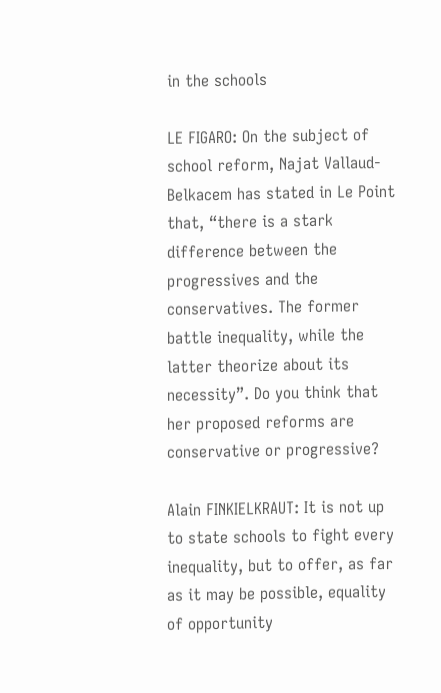in the schools

LE FIGARO: On the subject of school reform, Najat Vallaud-Belkacem has stated in Le Point that, “there is a stark difference between the progressives and the conservatives. The former battle inequality, while the latter theorize about its necessity”. Do you think that her proposed reforms are conservative or progressive?

Alain FINKIELKRAUT: It is not up to state schools to fight every inequality, but to offer, as far as it may be possible, equality of opportunity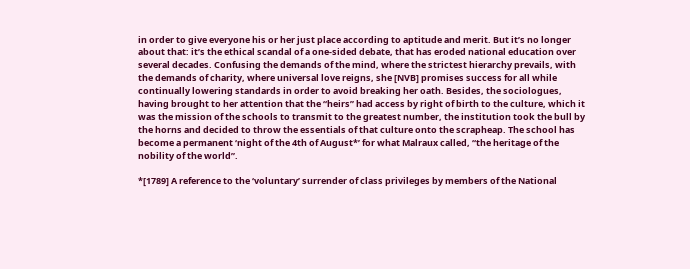in order to give everyone his or her just place according to aptitude and merit. But it’s no longer about that: it’s the ethical scandal of a one-sided debate, that has eroded national education over several decades. Confusing the demands of the mind, where the strictest hierarchy prevails, with the demands of charity, where universal love reigns, she [NVB] promises success for all while continually lowering standards in order to avoid breaking her oath. Besides, the sociologues, having brought to her attention that the “heirs” had access by right of birth to the culture, which it was the mission of the schools to transmit to the greatest number, the institution took the bull by the horns and decided to throw the essentials of that culture onto the scrapheap. The school has become a permanent ‘night of the 4th of August*’ for what Malraux called, “the heritage of the nobility of the world”.

*[1789] A reference to the ‘voluntary’ surrender of class privileges by members of the National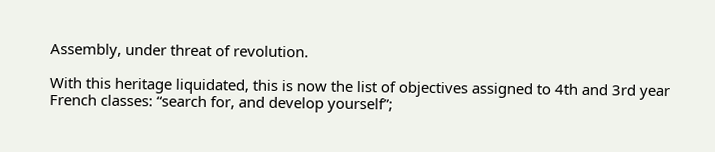Assembly, under threat of revolution.

With this heritage liquidated, this is now the list of objectives assigned to 4th and 3rd year French classes: “search for, and develop yourself”;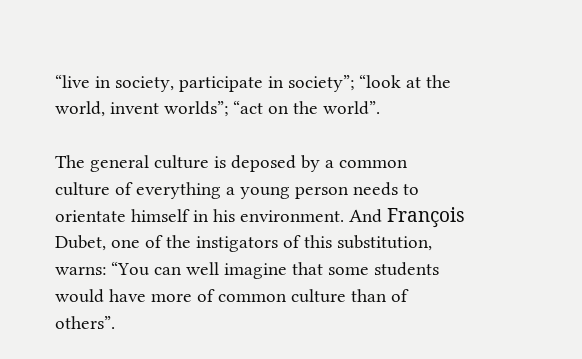“live in society, participate in society”; “look at the world, invent worlds”; “act on the world”.

The general culture is deposed by a common culture of everything a young person needs to orientate himself in his environment. And François Dubet, one of the instigators of this substitution, warns: “You can well imagine that some students would have more of common culture than of others”.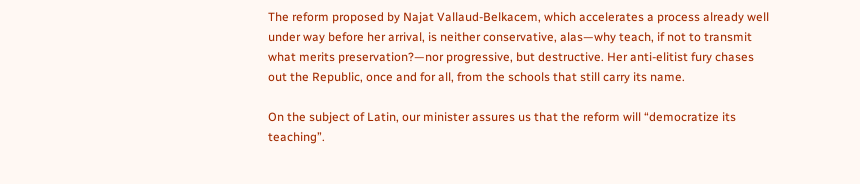The reform proposed by Najat Vallaud-Belkacem, which accelerates a process already well under way before her arrival, is neither conservative, alas—why teach, if not to transmit what merits preservation?—nor progressive, but destructive. Her anti-elitist fury chases out the Republic, once and for all, from the schools that still carry its name.

On the subject of Latin, our minister assures us that the reform will “democratize its teaching”.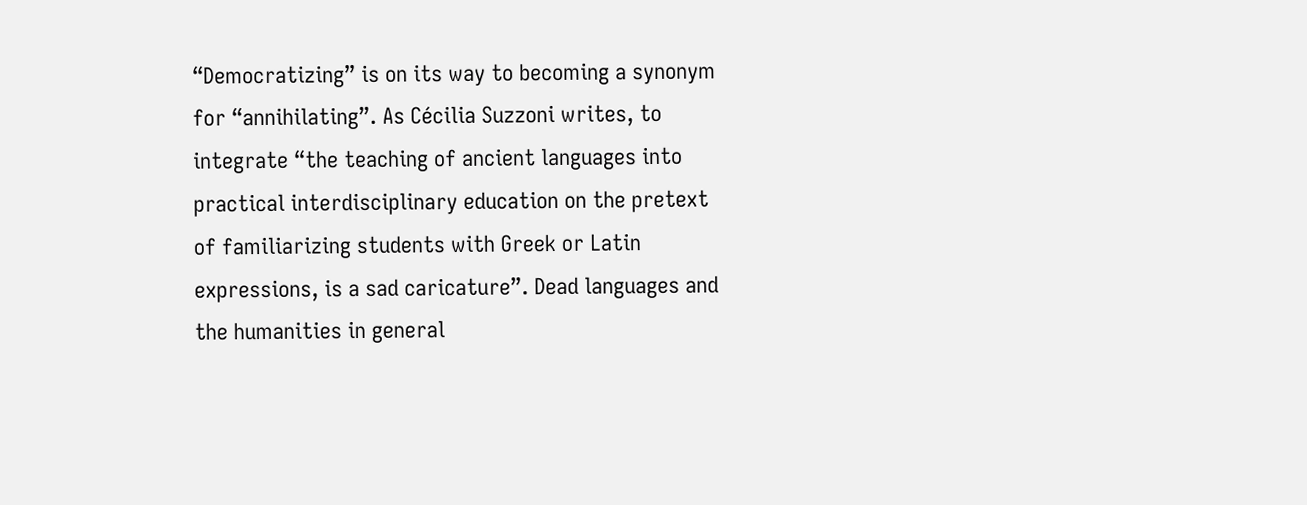“Democratizing” is on its way to becoming a synonym for “annihilating”. As Cécilia Suzzoni writes, to integrate “the teaching of ancient languages into practical interdisciplinary education on the pretext of familiarizing students with Greek or Latin expressions, is a sad caricature”. Dead languages and the humanities in general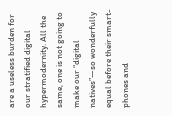are a useless burden for our stratified digital hypermodernity. All the same, one is not going to make our “digital natives”—so wonderfully equal before their smart-phones and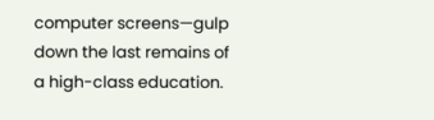computer screens—gulp down the last remains of a high-class education.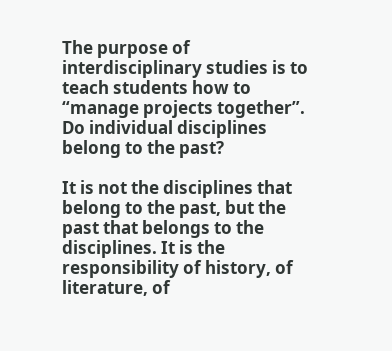The purpose of interdisciplinary studies is to teach students how to “manage projects together”. Do individual disciplines belong to the past?

It is not the disciplines that belong to the past, but the past that belongs to the disciplines. It is the responsibility of history, of literature, of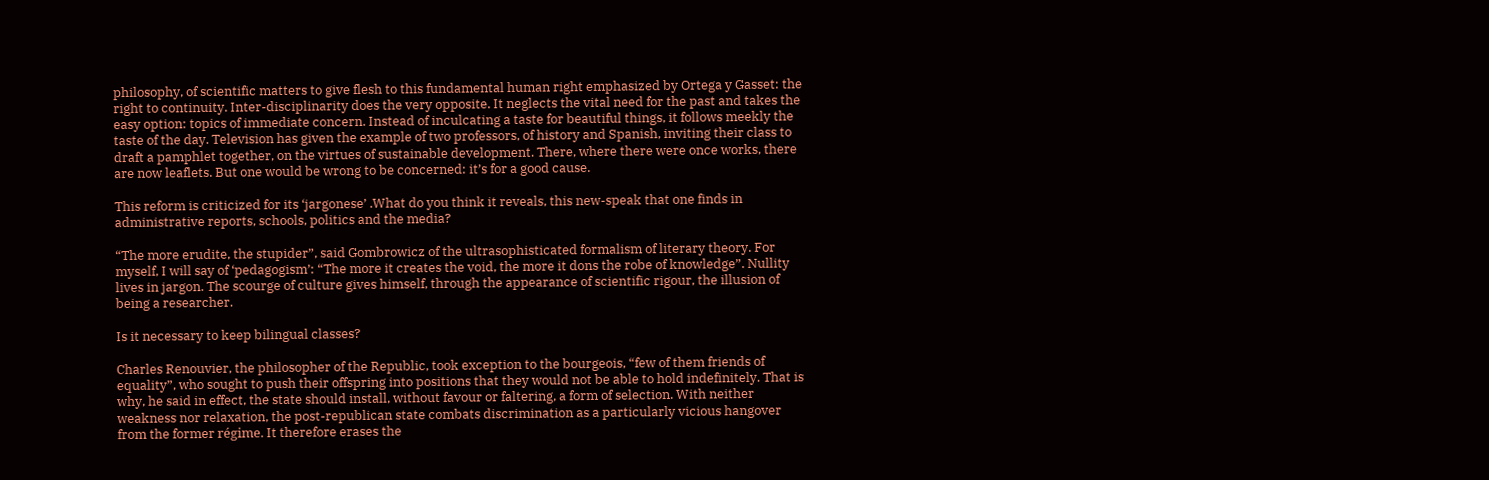philosophy, of scientific matters to give flesh to this fundamental human right emphasized by Ortega y Gasset: the right to continuity. Inter-disciplinarity does the very opposite. It neglects the vital need for the past and takes the easy option: topics of immediate concern. Instead of inculcating a taste for beautiful things, it follows meekly the taste of the day. Television has given the example of two professors, of history and Spanish, inviting their class to draft a pamphlet together, on the virtues of sustainable development. There, where there were once works, there are now leaflets. But one would be wrong to be concerned: it’s for a good cause.

This reform is criticized for its ‘jargonese’ .What do you think it reveals, this new-speak that one finds in administrative reports, schools, politics and the media?

“The more erudite, the stupider”, said Gombrowicz of the ultrasophisticated formalism of literary theory. For myself, I will say of ‘pedagogism’: “The more it creates the void, the more it dons the robe of knowledge”. Nullity lives in jargon. The scourge of culture gives himself, through the appearance of scientific rigour, the illusion of being a researcher.

Is it necessary to keep bilingual classes?

Charles Renouvier, the philosopher of the Republic, took exception to the bourgeois, “few of them friends of equality”, who sought to push their offspring into positions that they would not be able to hold indefinitely. That is why, he said in effect, the state should install, without favour or faltering, a form of selection. With neither weakness nor relaxation, the post-republican state combats discrimination as a particularly vicious hangover from the former régime. It therefore erases the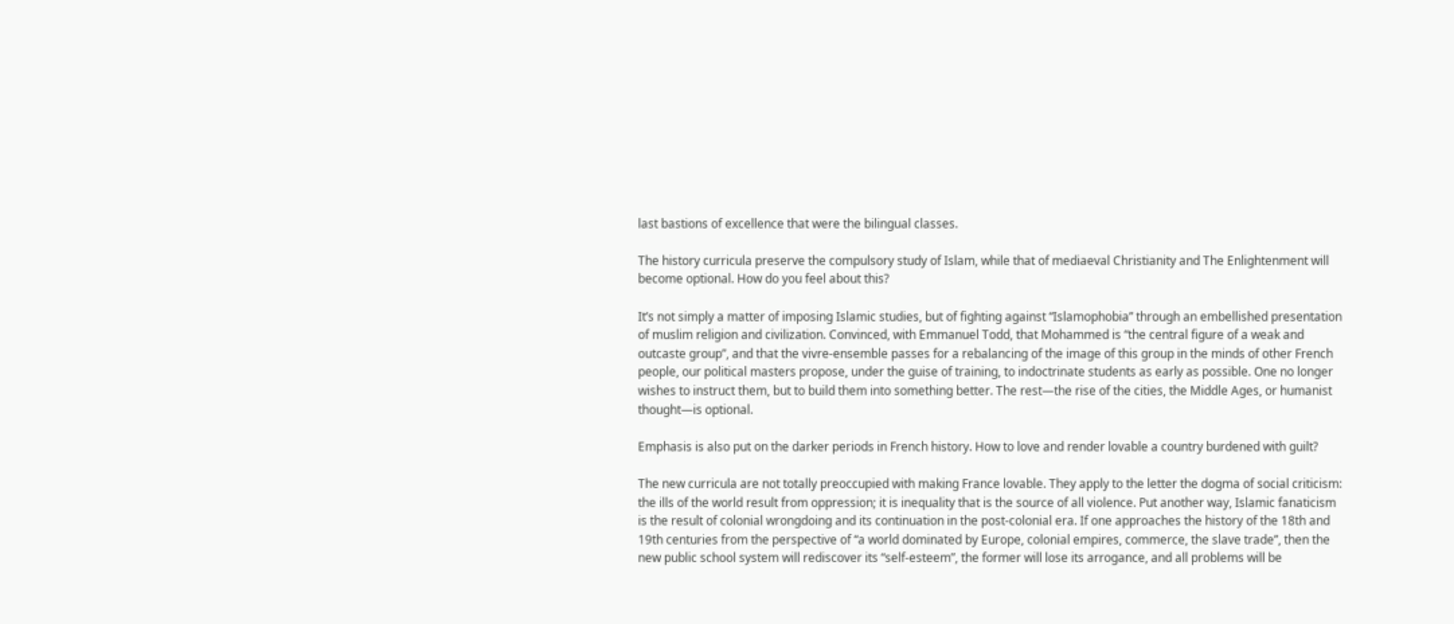last bastions of excellence that were the bilingual classes.

The history curricula preserve the compulsory study of Islam, while that of mediaeval Christianity and The Enlightenment will become optional. How do you feel about this?

It’s not simply a matter of imposing Islamic studies, but of fighting against “Islamophobia” through an embellished presentation of muslim religion and civilization. Convinced, with Emmanuel Todd, that Mohammed is “the central figure of a weak and outcaste group”, and that the vivre-ensemble passes for a rebalancing of the image of this group in the minds of other French people, our political masters propose, under the guise of training, to indoctrinate students as early as possible. One no longer wishes to instruct them, but to build them into something better. The rest—the rise of the cities, the Middle Ages, or humanist thought—is optional.

Emphasis is also put on the darker periods in French history. How to love and render lovable a country burdened with guilt?

The new curricula are not totally preoccupied with making France lovable. They apply to the letter the dogma of social criticism: the ills of the world result from oppression; it is inequality that is the source of all violence. Put another way, Islamic fanaticism is the result of colonial wrongdoing and its continuation in the post-colonial era. If one approaches the history of the 18th and 19th centuries from the perspective of “a world dominated by Europe, colonial empires, commerce, the slave trade”, then the new public school system will rediscover its “self-esteem”, the former will lose its arrogance, and all problems will be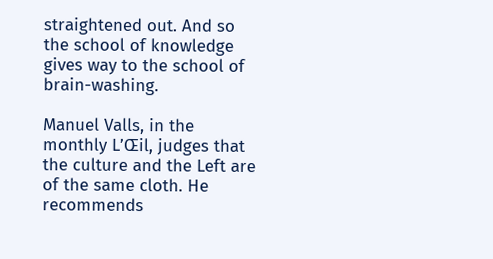straightened out. And so the school of knowledge gives way to the school of brain-washing.

Manuel Valls, in the monthly L’Œil, judges that the culture and the Left are of the same cloth. He recommends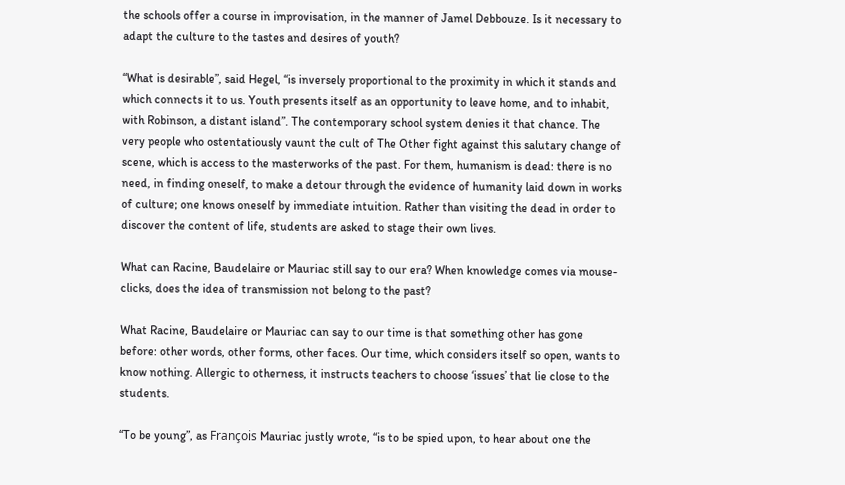the schools offer a course in improvisation, in the manner of Jamel Debbouze. Is it necessary to adapt the culture to the tastes and desires of youth?

“What is desirable”, said Hegel, “is inversely proportional to the proximity in which it stands and which connects it to us. Youth presents itself as an opportunity to leave home, and to inhabit, with Robinson, a distant island”. The contemporary school system denies it that chance. The very people who ostentatiously vaunt the cult of The Other fight against this salutary change of scene, which is access to the masterworks of the past. For them, humanism is dead: there is no need, in finding oneself, to make a detour through the evidence of humanity laid down in works of culture; one knows oneself by immediate intuition. Rather than visiting the dead in order to discover the content of life, students are asked to stage their own lives.

What can Racine, Baudelaire or Mauriac still say to our era? When knowledge comes via mouse-clicks, does the idea of transmission not belong to the past?

What Racine, Baudelaire or Mauriac can say to our time is that something other has gone before: other words, other forms, other faces. Our time, which considers itself so open, wants to know nothing. Allergic to otherness, it instructs teachers to choose ‘issues’ that lie close to the students.

“To be young”, as François Mauriac justly wrote, “is to be spied upon, to hear about one the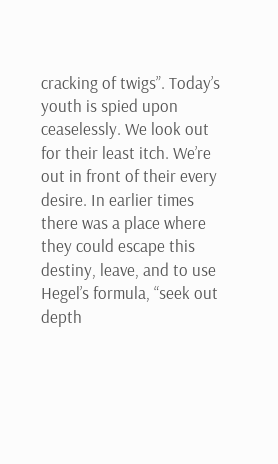cracking of twigs”. Today’s youth is spied upon ceaselessly. We look out for their least itch. We’re out in front of their every desire. In earlier times there was a place where they could escape this destiny, leave, and to use Hegel’s formula, “seek out depth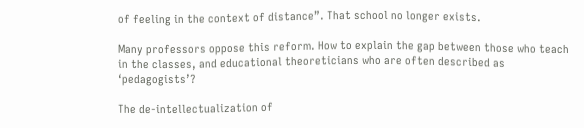of feeling in the context of distance”. That school no longer exists.

Many professors oppose this reform. How to explain the gap between those who teach in the classes, and educational theoreticians who are often described as ‘pedagogists’?

The de-intellectualization of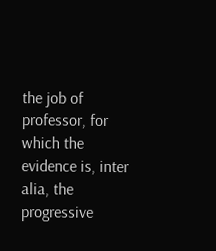the job of professor, for which the evidence is, inter alia, the progressive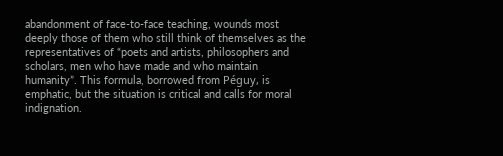abandonment of face-to-face teaching, wounds most deeply those of them who still think of themselves as the representatives of “poets and artists, philosophers and scholars, men who have made and who maintain humanity”. This formula, borrowed from Péguy, is emphatic, but the situation is critical and calls for moral indignation.